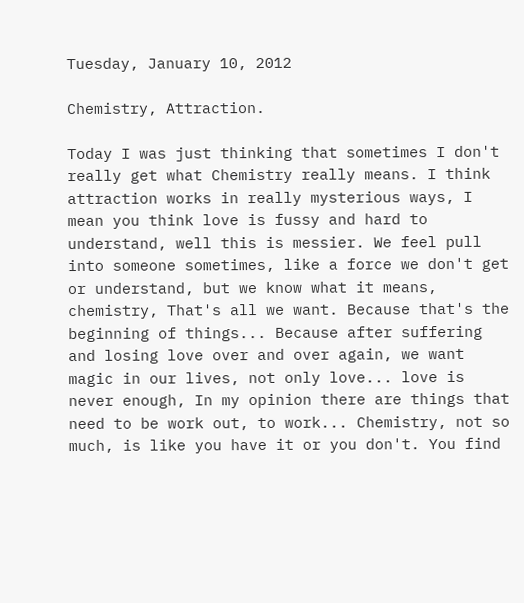Tuesday, January 10, 2012

Chemistry, Attraction.

Today I was just thinking that sometimes I don't really get what Chemistry really means. I think attraction works in really mysterious ways, I mean you think love is fussy and hard to understand, well this is messier. We feel pull into someone sometimes, like a force we don't get or understand, but we know what it means, chemistry, That's all we want. Because that's the beginning of things... Because after suffering and losing love over and over again, we want magic in our lives, not only love... love is never enough, In my opinion there are things that need to be work out, to work... Chemistry, not so much, is like you have it or you don't. You find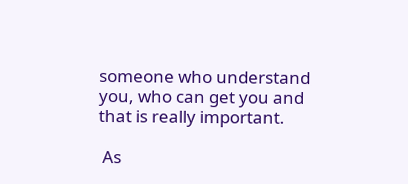someone who understand you, who can get you and that is really important.

 As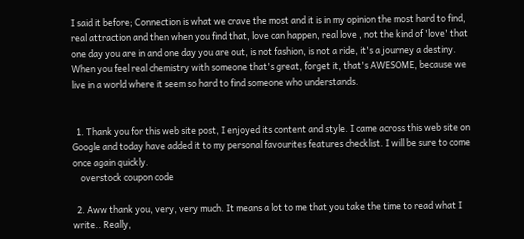I said it before; Connection is what we crave the most and it is in my opinion the most hard to find, real attraction and then when you find that, love can happen, real love , not the kind of 'love' that one day you are in and one day you are out, is not fashion, is not a ride, it's a journey a destiny. When you feel real chemistry with someone that's great, forget it, that's AWESOME, because we live in a world where it seem so hard to find someone who understands.


  1. Thank you for this web site post, I enjoyed its content and style. I came across this web site on Google and today have added it to my personal favourites features checklist. I will be sure to come once again quickly.
    overstock coupon code

  2. Aww thank you, very, very much. It means a lot to me that you take the time to read what I write.. Really,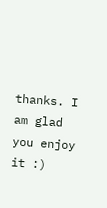thanks. I am glad you enjoy it :)